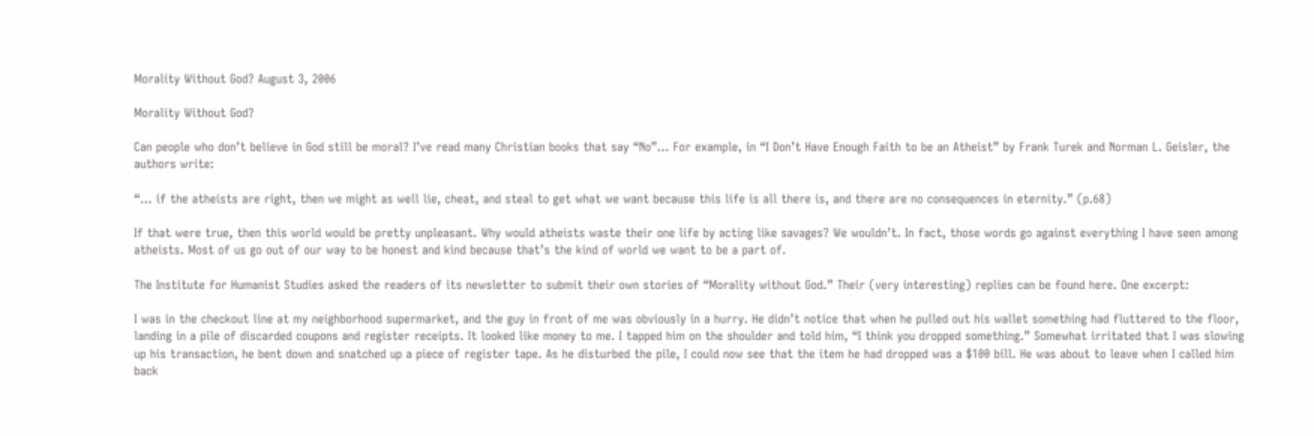Morality Without God? August 3, 2006

Morality Without God?

Can people who don’t believe in God still be moral? I’ve read many Christian books that say “No”… For example, in “I Don’t Have Enough Faith to be an Atheist” by Frank Turek and Norman L. Geisler, the authors write:

“… if the atheists are right, then we might as well lie, cheat, and steal to get what we want because this life is all there is, and there are no consequences in eternity.” (p.68)

If that were true, then this world would be pretty unpleasant. Why would atheists waste their one life by acting like savages? We wouldn’t. In fact, those words go against everything I have seen among atheists. Most of us go out of our way to be honest and kind because that’s the kind of world we want to be a part of.

The Institute for Humanist Studies asked the readers of its newsletter to submit their own stories of “Morality without God.” Their (very interesting) replies can be found here. One excerpt:

I was in the checkout line at my neighborhood supermarket, and the guy in front of me was obviously in a hurry. He didn’t notice that when he pulled out his wallet something had fluttered to the floor, landing in a pile of discarded coupons and register receipts. It looked like money to me. I tapped him on the shoulder and told him, “I think you dropped something.” Somewhat irritated that I was slowing up his transaction, he bent down and snatched up a piece of register tape. As he disturbed the pile, I could now see that the item he had dropped was a $100 bill. He was about to leave when I called him back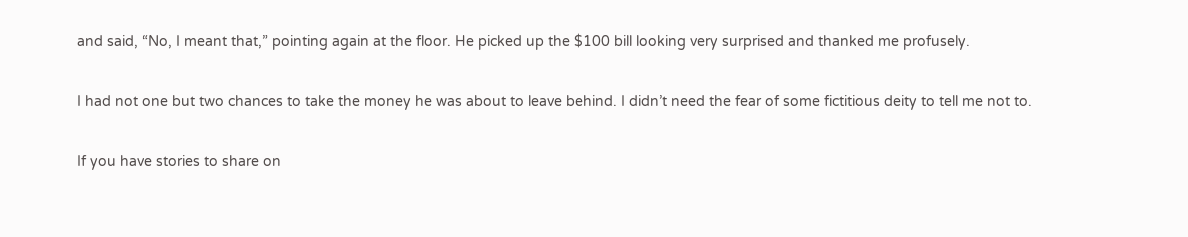and said, “No, I meant that,” pointing again at the floor. He picked up the $100 bill looking very surprised and thanked me profusely.

I had not one but two chances to take the money he was about to leave behind. I didn’t need the fear of some fictitious deity to tell me not to.

If you have stories to share on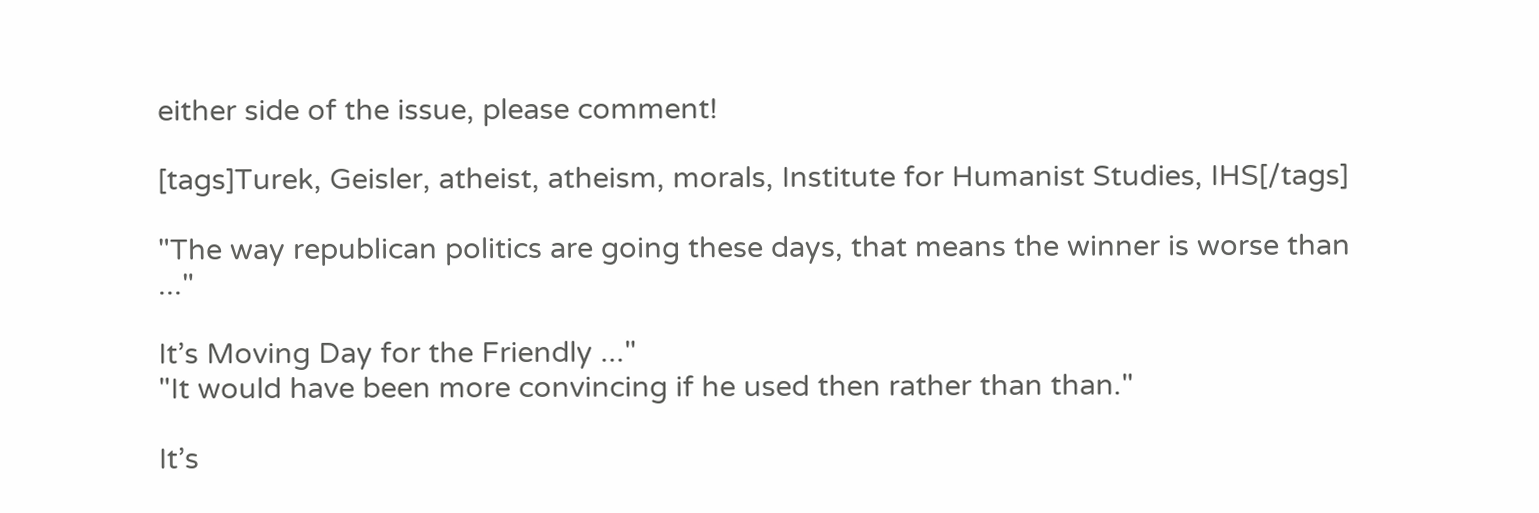either side of the issue, please comment!

[tags]Turek, Geisler, atheist, atheism, morals, Institute for Humanist Studies, IHS[/tags]

"The way republican politics are going these days, that means the winner is worse than ..."

It’s Moving Day for the Friendly ..."
"It would have been more convincing if he used then rather than than."

It’s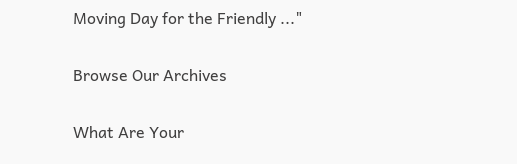Moving Day for the Friendly ..."

Browse Our Archives

What Are Your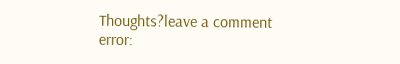Thoughts?leave a comment
error: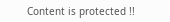Content is protected !!